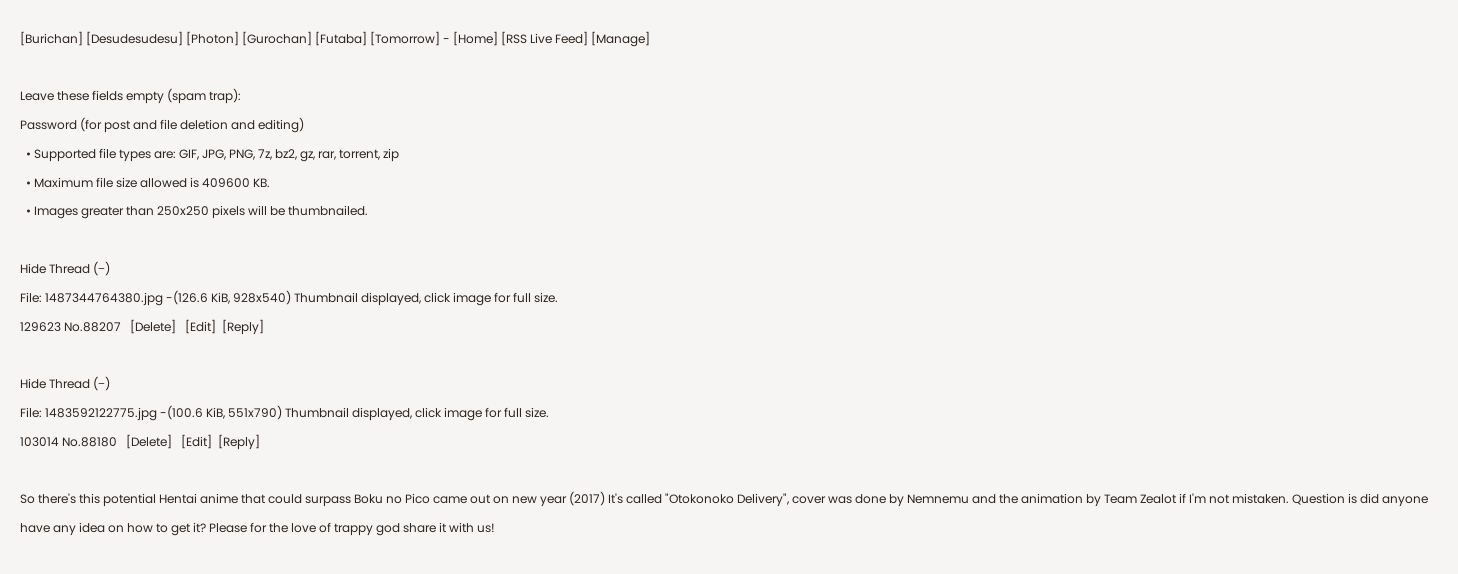[Burichan] [Desudesudesu] [Photon] [Gurochan] [Futaba] [Tomorrow] - [Home] [RSS Live Feed] [Manage]

Leave these fields empty (spam trap):
Password (for post and file deletion and editing)
  • Supported file types are: GIF, JPG, PNG, 7z, bz2, gz, rar, torrent, zip
  • Maximum file size allowed is 409600 KB.
  • Images greater than 250x250 pixels will be thumbnailed.

Hide Thread (−)
File: 1487344764380.jpg -(126.6 KiB, 928x540) Thumbnail displayed, click image for full size.
129623 No.88207   [Delete]   [Edit]  [Reply]

Hide Thread (−)
File: 1483592122775.jpg -(100.6 KiB, 551x790) Thumbnail displayed, click image for full size.
103014 No.88180   [Delete]   [Edit]  [Reply]

So there's this potential Hentai anime that could surpass Boku no Pico came out on new year (2017) It's called "Otokonoko Delivery", cover was done by Nemnemu and the animation by Team Zealot if I'm not mistaken. Question is did anyone have any idea on how to get it? Please for the love of trappy god share it with us!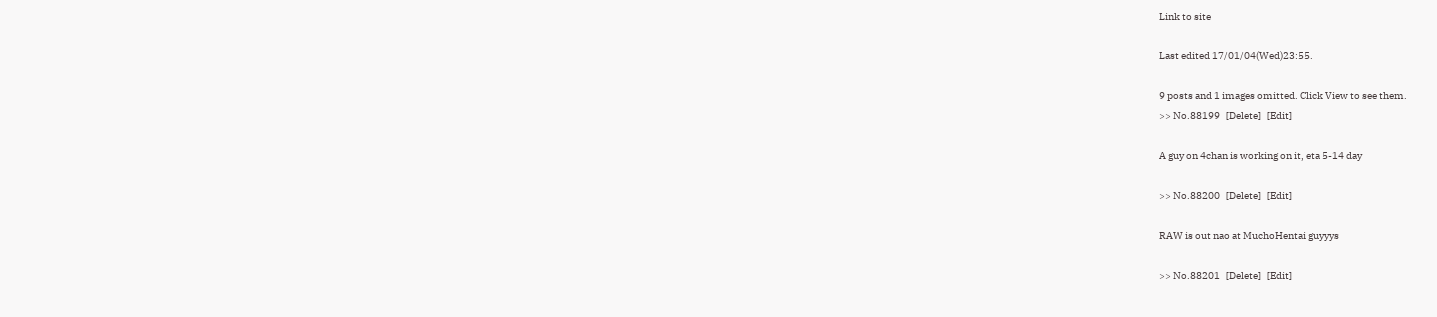Link to site

Last edited 17/01/04(Wed)23:55.

9 posts and 1 images omitted. Click View to see them.
>> No.88199   [Delete]   [Edit]

A guy on 4chan is working on it, eta 5-14 day

>> No.88200   [Delete]   [Edit]

RAW is out nao at MuchoHentai guyyys

>> No.88201   [Delete]   [Edit]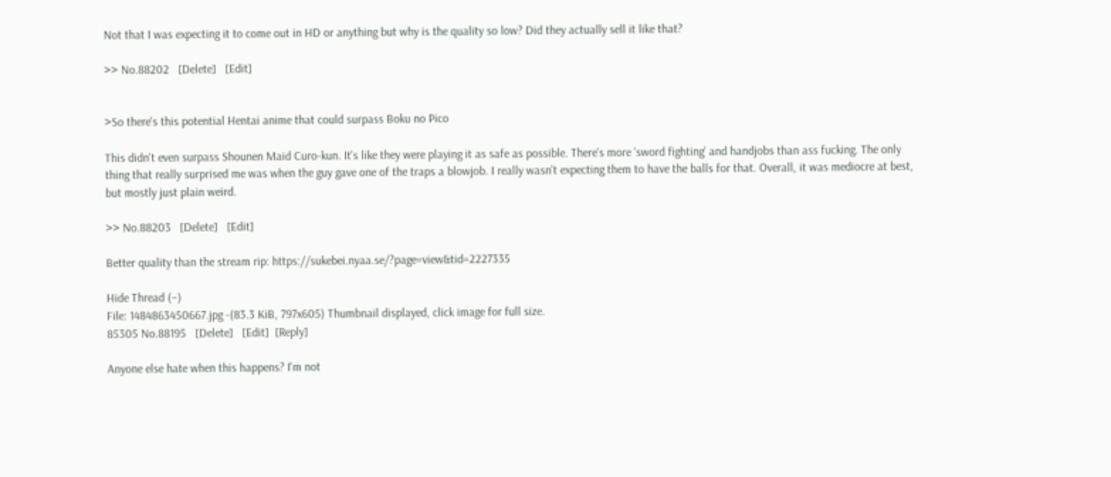Not that I was expecting it to come out in HD or anything but why is the quality so low? Did they actually sell it like that?

>> No.88202   [Delete]   [Edit]


>So there's this potential Hentai anime that could surpass Boku no Pico

This didn't even surpass Shounen Maid Curo-kun. It's like they were playing it as safe as possible. There's more 'sword fighting' and handjobs than ass fucking. The only thing that really surprised me was when the guy gave one of the traps a blowjob. I really wasn't expecting them to have the balls for that. Overall, it was mediocre at best, but mostly just plain weird.

>> No.88203   [Delete]   [Edit]

Better quality than the stream rip: https://sukebei.nyaa.se/?page=view&tid=2227335

Hide Thread (−)
File: 1484863450667.jpg -(83.3 KiB, 797x605) Thumbnail displayed, click image for full size.
85305 No.88195   [Delete]   [Edit]  [Reply]

Anyone else hate when this happens? I'm not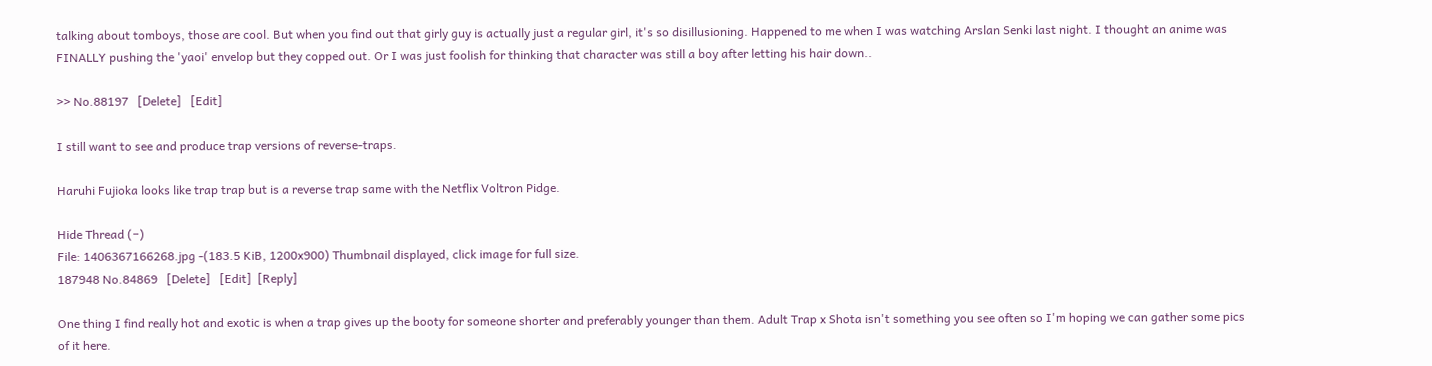talking about tomboys, those are cool. But when you find out that girly guy is actually just a regular girl, it's so disillusioning. Happened to me when I was watching Arslan Senki last night. I thought an anime was FINALLY pushing the 'yaoi' envelop but they copped out. Or I was just foolish for thinking that character was still a boy after letting his hair down..

>> No.88197   [Delete]   [Edit]

I still want to see and produce trap versions of reverse-traps.

Haruhi Fujioka looks like trap trap but is a reverse trap same with the Netflix Voltron Pidge.

Hide Thread (−)
File: 1406367166268.jpg -(183.5 KiB, 1200x900) Thumbnail displayed, click image for full size.
187948 No.84869   [Delete]   [Edit]  [Reply]

One thing I find really hot and exotic is when a trap gives up the booty for someone shorter and preferably younger than them. Adult Trap x Shota isn't something you see often so I'm hoping we can gather some pics of it here.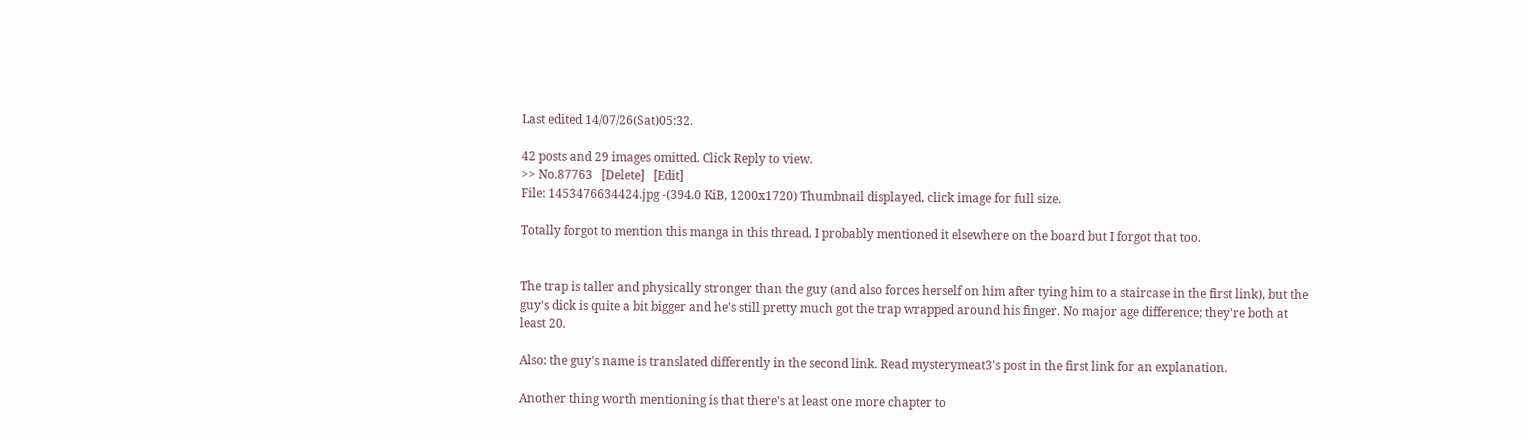Last edited 14/07/26(Sat)05:32.

42 posts and 29 images omitted. Click Reply to view.
>> No.87763   [Delete]   [Edit]
File: 1453476634424.jpg -(394.0 KiB, 1200x1720) Thumbnail displayed, click image for full size.

Totally forgot to mention this manga in this thread. I probably mentioned it elsewhere on the board but I forgot that too.


The trap is taller and physically stronger than the guy (and also forces herself on him after tying him to a staircase in the first link), but the guy's dick is quite a bit bigger and he's still pretty much got the trap wrapped around his finger. No major age difference; they're both at least 20.

Also: the guy's name is translated differently in the second link. Read mysterymeat3's post in the first link for an explanation.

Another thing worth mentioning is that there's at least one more chapter to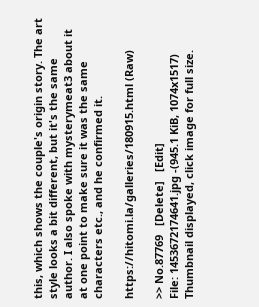this, which shows the couple's origin story. The art style looks a bit different, but it's the same author. I also spoke with mysterymeat3 about it at one point to make sure it was the same characters etc., and he confirmed it.

https://hitomi.la/galleries/180915.html (Raw)

>> No.87769   [Delete]   [Edit]
File: 1453672174641.jpg -(945.1 KiB, 1074x1517) Thumbnail displayed, click image for full size.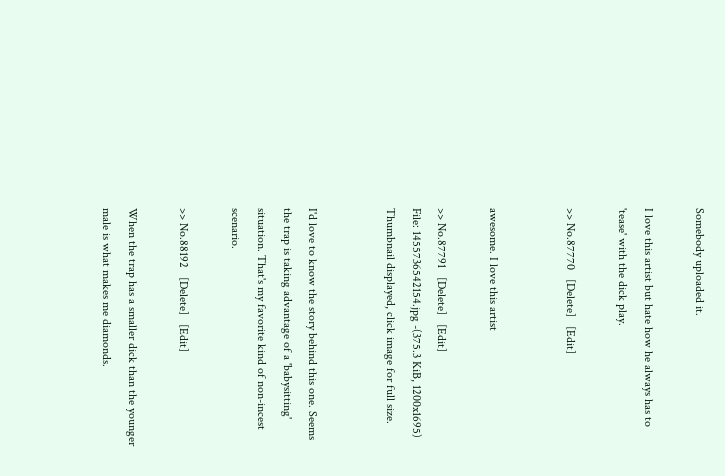Somebody uploaded it.

I love this artist but hate how he always has to 'tease' with the dick play.

>> No.87770   [Delete]   [Edit]


awesome. I love this artist

>> No.87791   [Delete]   [Edit]
File: 1455736542154.jpg -(375.3 KiB, 1200x1695) Thumbnail displayed, click image for full size.


I'd love to know the story behind this one. Seems the trap is taking advantage of a 'babysitting' situation. That's my favorite kind of non-incest scenario.

>> No.88192   [Delete]   [Edit]

When the trap has a smaller dick than the younger male is what makes me diamonds.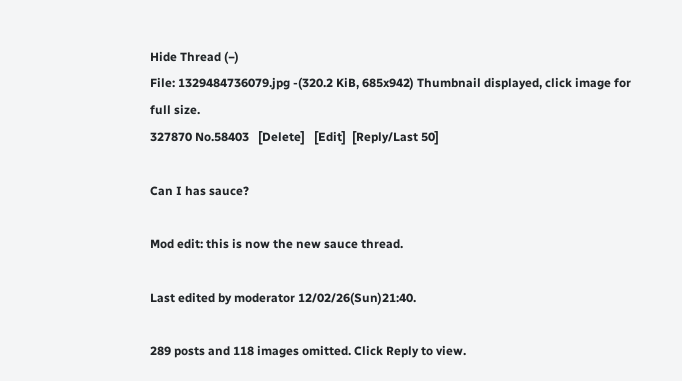Hide Thread (−)
File: 1329484736079.jpg -(320.2 KiB, 685x942) Thumbnail displayed, click image for full size.
327870 No.58403   [Delete]   [Edit]  [Reply/Last 50]

Can I has sauce?

Mod edit: this is now the new sauce thread.

Last edited by moderator 12/02/26(Sun)21:40.

289 posts and 118 images omitted. Click Reply to view.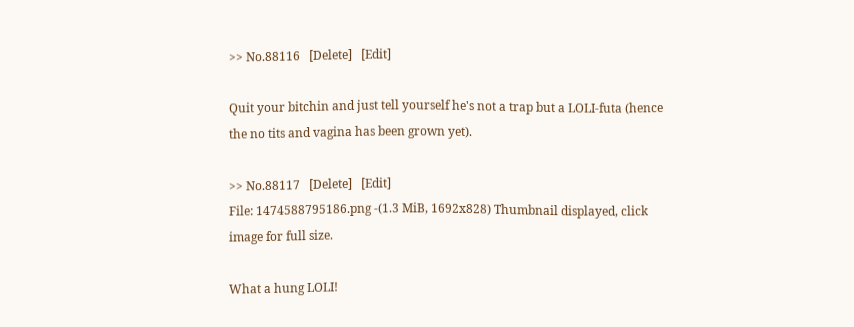>> No.88116   [Delete]   [Edit]

Quit your bitchin and just tell yourself he's not a trap but a LOLI-futa (hence the no tits and vagina has been grown yet).

>> No.88117   [Delete]   [Edit]
File: 1474588795186.png -(1.3 MiB, 1692x828) Thumbnail displayed, click image for full size.

What a hung LOLI!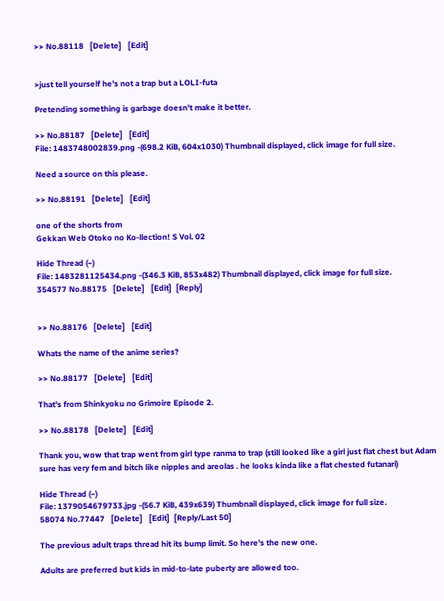>> No.88118   [Delete]   [Edit]


>just tell yourself he's not a trap but a LOLI-futa

Pretending something is garbage doesn't make it better.

>> No.88187   [Delete]   [Edit]
File: 1483748002839.png -(698.2 KiB, 604x1030) Thumbnail displayed, click image for full size.

Need a source on this please.

>> No.88191   [Delete]   [Edit]

one of the shorts from
Gekkan Web Otoko no Ko-llection! S Vol. 02

Hide Thread (−)
File: 1483281125434.png -(346.3 KiB, 853x482) Thumbnail displayed, click image for full size.
354577 No.88175   [Delete]   [Edit]  [Reply]


>> No.88176   [Delete]   [Edit]

Whats the name of the anime series?

>> No.88177   [Delete]   [Edit]

That's from Shinkyoku no Grimoire Episode 2.

>> No.88178   [Delete]   [Edit]

Thank you, wow that trap went from girl type ranma to trap (still looked like a girl just flat chest but Adam sure has very fem and bitch like nipples and areolas . he looks kinda like a flat chested futanari)

Hide Thread (−)
File: 1379054679733.jpg -(56.7 KiB, 439x639) Thumbnail displayed, click image for full size.
58074 No.77447   [Delete]   [Edit]  [Reply/Last 50]

The previous adult traps thread hit its bump limit. So here's the new one.

Adults are preferred but kids in mid-to-late puberty are allowed too.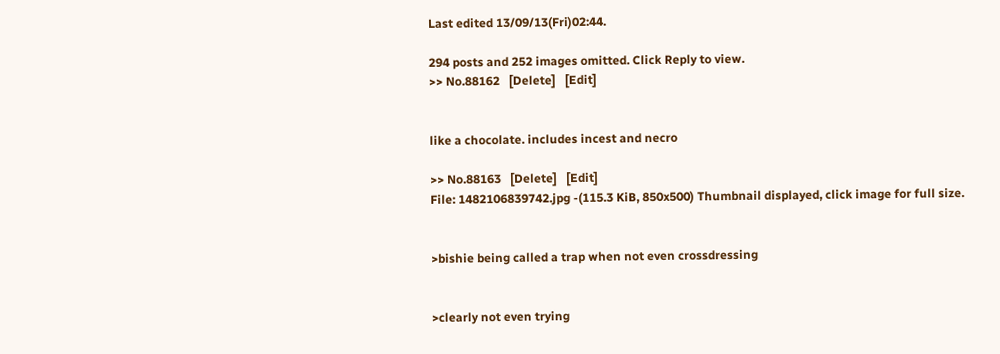Last edited 13/09/13(Fri)02:44.

294 posts and 252 images omitted. Click Reply to view.
>> No.88162   [Delete]   [Edit]


like a chocolate. includes incest and necro

>> No.88163   [Delete]   [Edit]
File: 1482106839742.jpg -(115.3 KiB, 850x500) Thumbnail displayed, click image for full size.


>bishie being called a trap when not even crossdressing


>clearly not even trying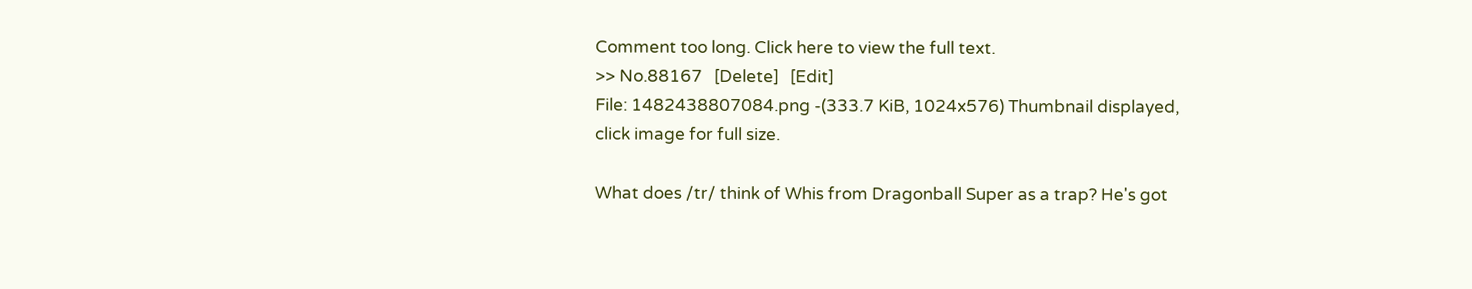Comment too long. Click here to view the full text.
>> No.88167   [Delete]   [Edit]
File: 1482438807084.png -(333.7 KiB, 1024x576) Thumbnail displayed, click image for full size.

What does /tr/ think of Whis from Dragonball Super as a trap? He's got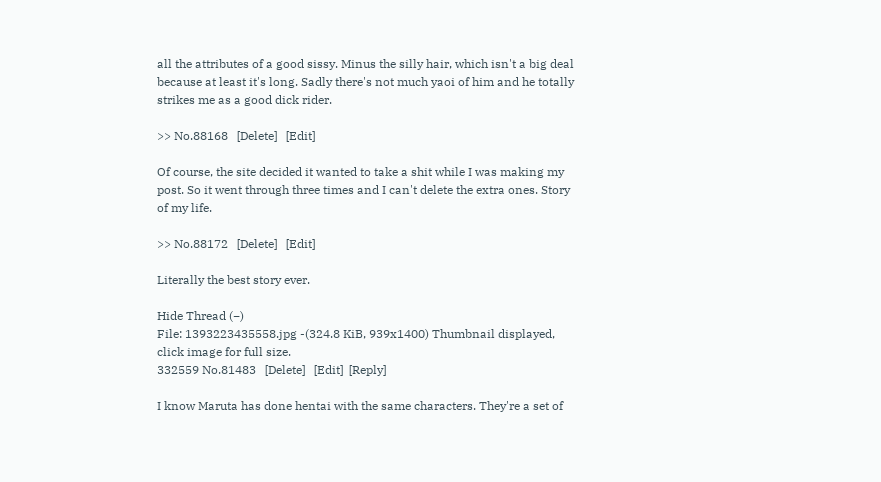all the attributes of a good sissy. Minus the silly hair, which isn't a big deal because at least it's long. Sadly there's not much yaoi of him and he totally strikes me as a good dick rider.

>> No.88168   [Delete]   [Edit]

Of course, the site decided it wanted to take a shit while I was making my post. So it went through three times and I can't delete the extra ones. Story of my life.

>> No.88172   [Delete]   [Edit]

Literally the best story ever.

Hide Thread (−)
File: 1393223435558.jpg -(324.8 KiB, 939x1400) Thumbnail displayed, click image for full size.
332559 No.81483   [Delete]   [Edit]  [Reply]

I know Maruta has done hentai with the same characters. They're a set of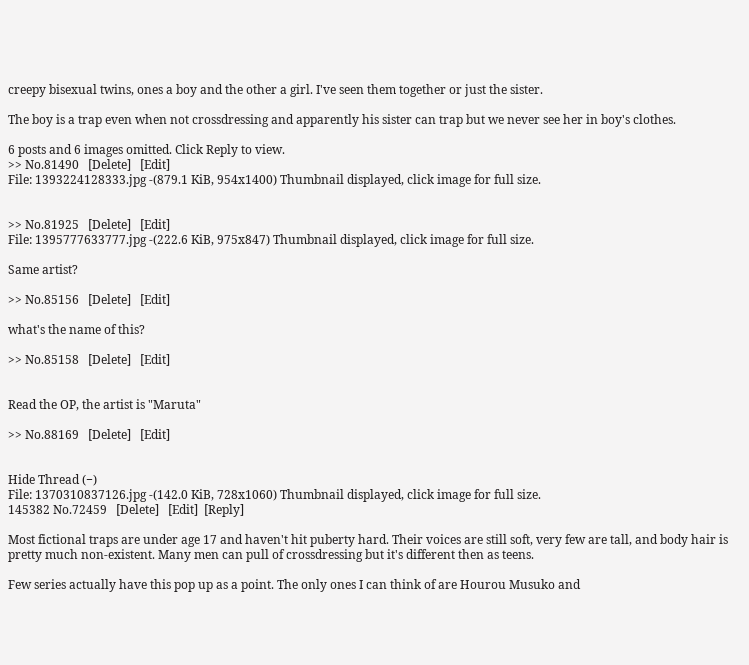creepy bisexual twins, ones a boy and the other a girl. I've seen them together or just the sister.

The boy is a trap even when not crossdressing and apparently his sister can trap but we never see her in boy's clothes.

6 posts and 6 images omitted. Click Reply to view.
>> No.81490   [Delete]   [Edit]
File: 1393224128333.jpg -(879.1 KiB, 954x1400) Thumbnail displayed, click image for full size.


>> No.81925   [Delete]   [Edit]
File: 1395777633777.jpg -(222.6 KiB, 975x847) Thumbnail displayed, click image for full size.

Same artist?

>> No.85156   [Delete]   [Edit]

what's the name of this?

>> No.85158   [Delete]   [Edit]


Read the OP, the artist is "Maruta"

>> No.88169   [Delete]   [Edit]


Hide Thread (−)
File: 1370310837126.jpg -(142.0 KiB, 728x1060) Thumbnail displayed, click image for full size.
145382 No.72459   [Delete]   [Edit]  [Reply]

Most fictional traps are under age 17 and haven't hit puberty hard. Their voices are still soft, very few are tall, and body hair is pretty much non-existent. Many men can pull of crossdressing but it's different then as teens.

Few series actually have this pop up as a point. The only ones I can think of are Hourou Musuko and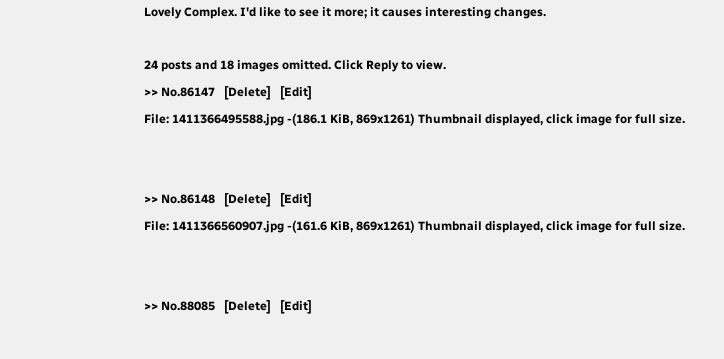Lovely Complex. I'd like to see it more; it causes interesting changes.

24 posts and 18 images omitted. Click Reply to view.
>> No.86147   [Delete]   [Edit]
File: 1411366495588.jpg -(186.1 KiB, 869x1261) Thumbnail displayed, click image for full size.


>> No.86148   [Delete]   [Edit]
File: 1411366560907.jpg -(161.6 KiB, 869x1261) Thumbnail displayed, click image for full size.


>> No.88085   [Delete]   [Edit]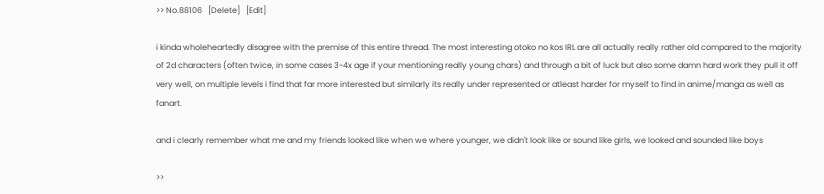>> No.88106   [Delete]   [Edit]

i kinda wholeheartedly disagree with the premise of this entire thread. The most interesting otoko no kos IRL are all actually really rather old compared to the majority of 2d characters (often twice, in some cases 3-4x age if your mentioning really young chars) and through a bit of luck but also some damn hard work they pull it off very well, on multiple levels i find that far more interested but similarly its really under represented or atleast harder for myself to find in anime/manga as well as fanart.

and i clearly remember what me and my friends looked like when we where younger, we didn't look like or sound like girls, we looked and sounded like boys

>>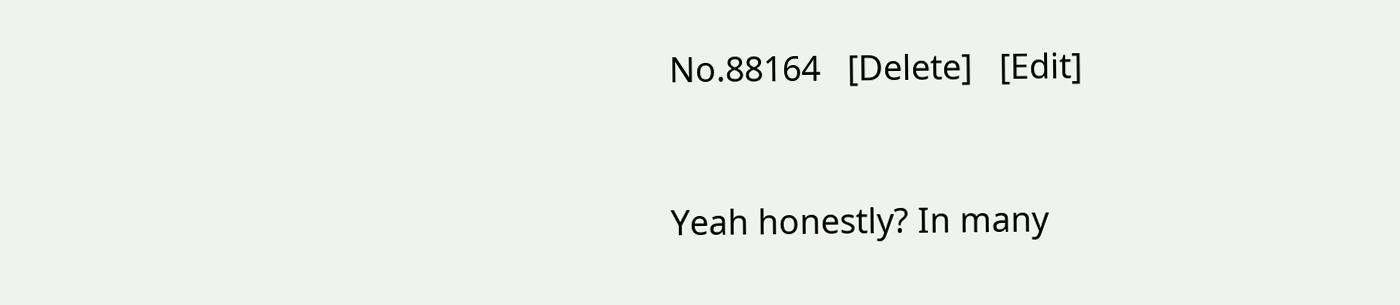No.88164   [Delete]   [Edit]


Yeah honestly? In many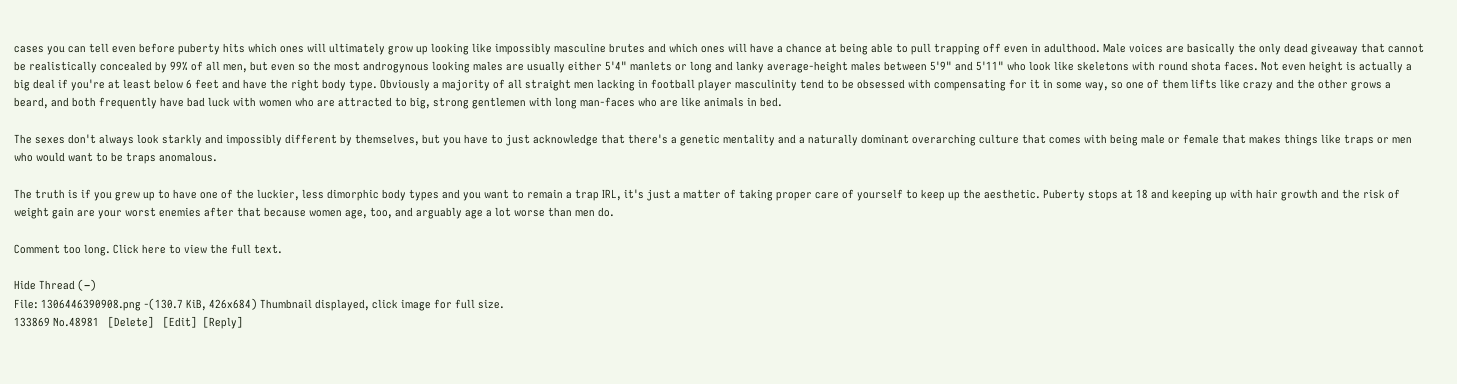cases you can tell even before puberty hits which ones will ultimately grow up looking like impossibly masculine brutes and which ones will have a chance at being able to pull trapping off even in adulthood. Male voices are basically the only dead giveaway that cannot be realistically concealed by 99% of all men, but even so the most androgynous looking males are usually either 5'4" manlets or long and lanky average-height males between 5'9" and 5'11" who look like skeletons with round shota faces. Not even height is actually a big deal if you're at least below 6 feet and have the right body type. Obviously a majority of all straight men lacking in football player masculinity tend to be obsessed with compensating for it in some way, so one of them lifts like crazy and the other grows a beard, and both frequently have bad luck with women who are attracted to big, strong gentlemen with long man-faces who are like animals in bed.

The sexes don't always look starkly and impossibly different by themselves, but you have to just acknowledge that there's a genetic mentality and a naturally dominant overarching culture that comes with being male or female that makes things like traps or men who would want to be traps anomalous.

The truth is if you grew up to have one of the luckier, less dimorphic body types and you want to remain a trap IRL, it's just a matter of taking proper care of yourself to keep up the aesthetic. Puberty stops at 18 and keeping up with hair growth and the risk of weight gain are your worst enemies after that because women age, too, and arguably age a lot worse than men do.

Comment too long. Click here to view the full text.

Hide Thread (−)
File: 1306446390908.png -(130.7 KiB, 426x684) Thumbnail displayed, click image for full size.
133869 No.48981   [Delete]   [Edit]  [Reply]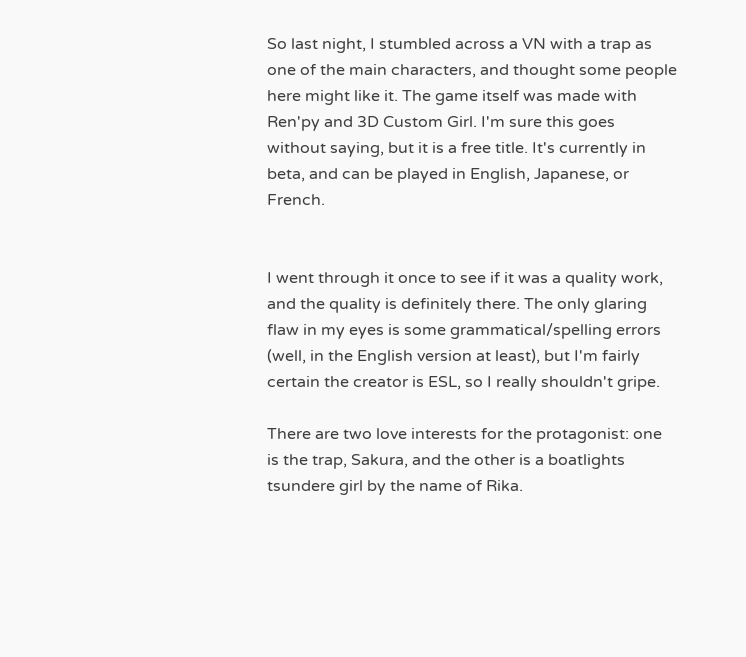So last night, I stumbled across a VN with a trap as one of the main characters, and thought some people here might like it. The game itself was made with Ren'py and 3D Custom Girl. I'm sure this goes without saying, but it is a free title. It's currently in beta, and can be played in English, Japanese, or French.


I went through it once to see if it was a quality work, and the quality is definitely there. The only glaring flaw in my eyes is some grammatical/spelling errors (well, in the English version at least), but I'm fairly certain the creator is ESL, so I really shouldn't gripe.

There are two love interests for the protagonist: one is the trap, Sakura, and the other is a boatlights tsundere girl by the name of Rika.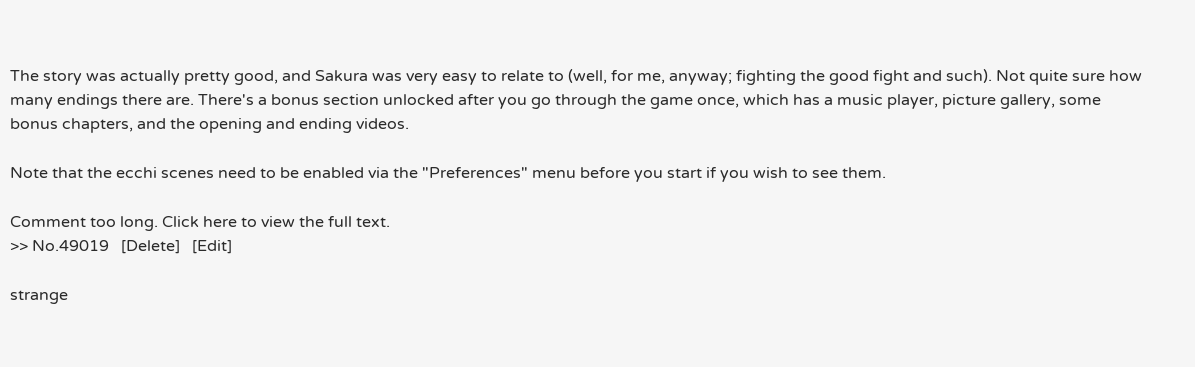The story was actually pretty good, and Sakura was very easy to relate to (well, for me, anyway; fighting the good fight and such). Not quite sure how many endings there are. There's a bonus section unlocked after you go through the game once, which has a music player, picture gallery, some bonus chapters, and the opening and ending videos.

Note that the ecchi scenes need to be enabled via the "Preferences" menu before you start if you wish to see them.

Comment too long. Click here to view the full text.
>> No.49019   [Delete]   [Edit]

strange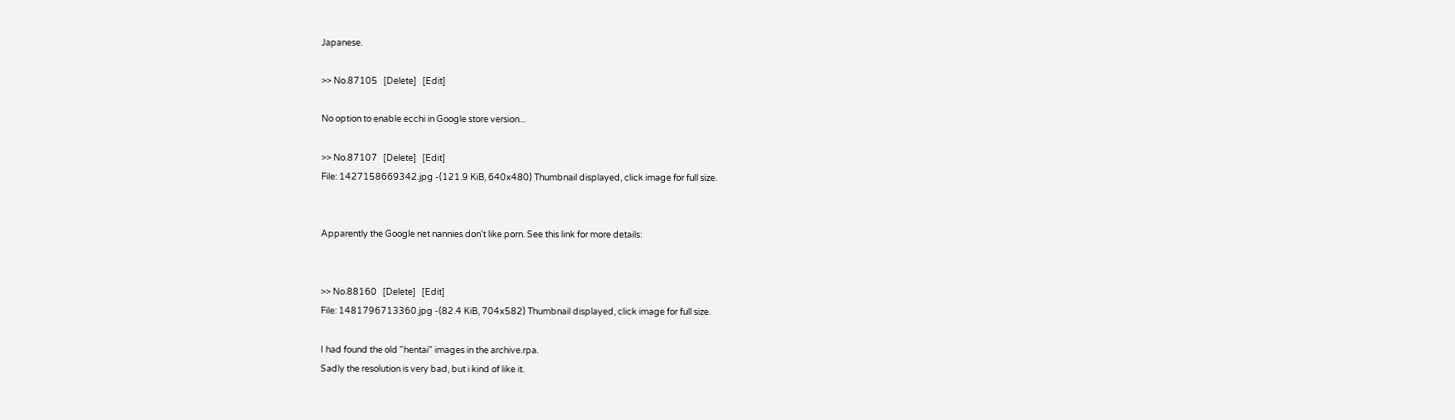Japanese.

>> No.87105   [Delete]   [Edit]

No option to enable ecchi in Google store version...

>> No.87107   [Delete]   [Edit]
File: 1427158669342.jpg -(121.9 KiB, 640x480) Thumbnail displayed, click image for full size.


Apparently the Google net nannies don't like porn. See this link for more details:


>> No.88160   [Delete]   [Edit]
File: 1481796713360.jpg -(82.4 KiB, 704x582) Thumbnail displayed, click image for full size.

I had found the old "hentai" images in the archive.rpa.
Sadly the resolution is very bad, but i kind of like it.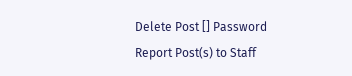Delete Post [] Password
Report Post(s) to Staff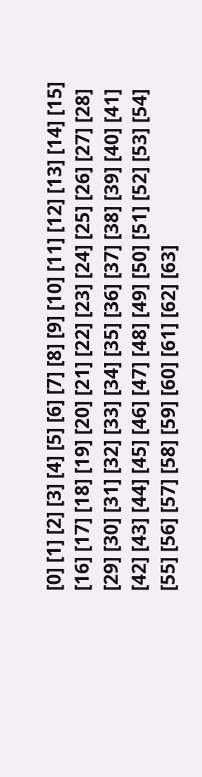[0] [1] [2] [3] [4] [5] [6] [7] [8] [9] [10] [11] [12] [13] [14] [15] [16] [17] [18] [19] [20] [21] [22] [23] [24] [25] [26] [27] [28] [29] [30] [31] [32] [33] [34] [35] [36] [37] [38] [39] [40] [41] [42] [43] [44] [45] [46] [47] [48] [49] [50] [51] [52] [53] [54] [55] [56] [57] [58] [59] [60] [61] [62] [63]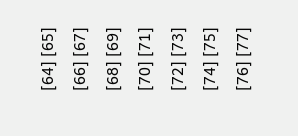[64] [65] [66] [67] [68] [69] [70] [71] [72] [73] [74] [75] [76] [77]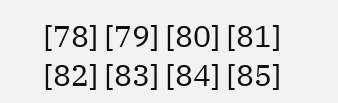[78] [79] [80] [81] [82] [83] [84] [85]